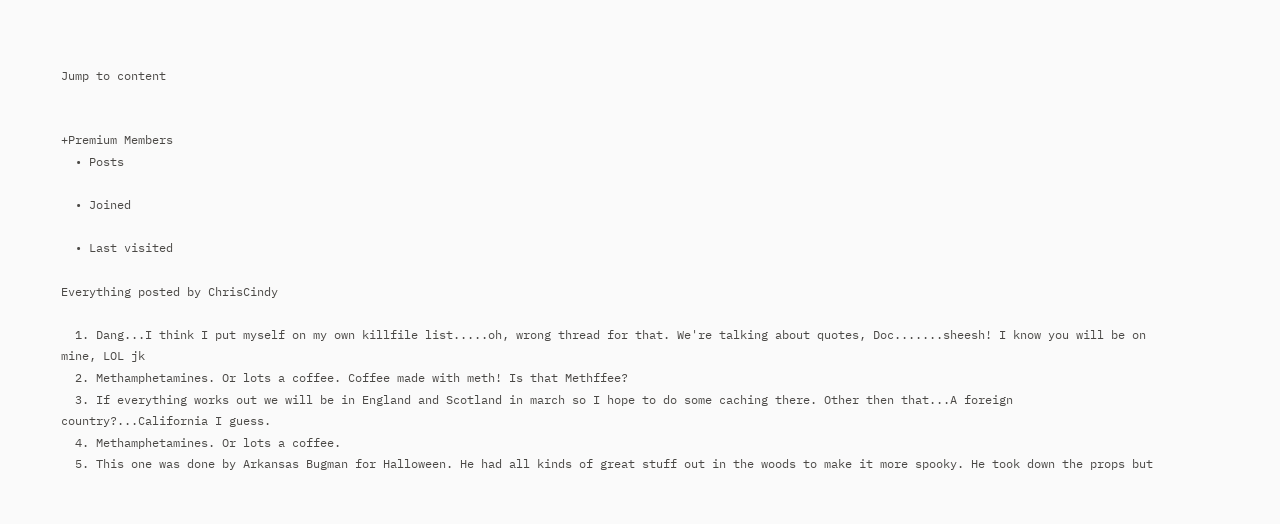Jump to content


+Premium Members
  • Posts

  • Joined

  • Last visited

Everything posted by ChrisCindy

  1. Dang...I think I put myself on my own killfile list.....oh, wrong thread for that. We're talking about quotes, Doc.......sheesh! I know you will be on mine, LOL jk
  2. Methamphetamines. Or lots a coffee. Coffee made with meth! Is that Methffee?
  3. If everything works out we will be in England and Scotland in march so I hope to do some caching there. Other then that...A foreign country?...California I guess.
  4. Methamphetamines. Or lots a coffee.
  5. This one was done by Arkansas Bugman for Halloween. He had all kinds of great stuff out in the woods to make it more spooky. He took down the props but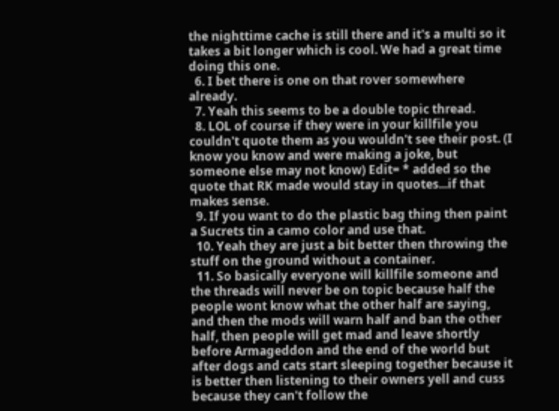the nighttime cache is still there and it's a multi so it takes a bit longer which is cool. We had a great time doing this one.
  6. I bet there is one on that rover somewhere already.
  7. Yeah this seems to be a double topic thread.
  8. LOL of course if they were in your killfile you couldn't quote them as you wouldn't see their post. (I know you know and were making a joke, but someone else may not know) Edit= * added so the quote that RK made would stay in quotes...if that makes sense.
  9. If you want to do the plastic bag thing then paint a Sucrets tin a camo color and use that.
  10. Yeah they are just a bit better then throwing the stuff on the ground without a container.
  11. So basically everyone will killfile someone and the threads will never be on topic because half the people wont know what the other half are saying, and then the mods will warn half and ban the other half, then people will get mad and leave shortly before Armageddon and the end of the world but after dogs and cats start sleeping together because it is better then listening to their owners yell and cuss because they can't follow the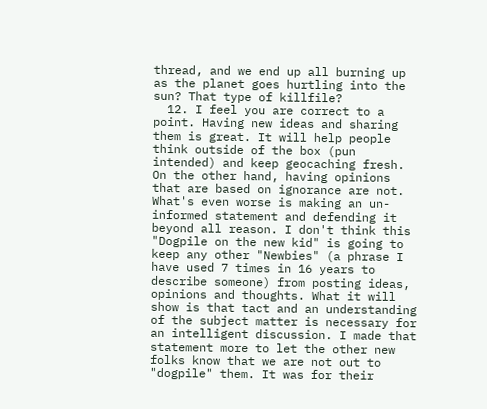thread, and we end up all burning up as the planet goes hurtling into the sun? That type of killfile?
  12. I feel you are correct to a point. Having new ideas and sharing them is great. It will help people think outside of the box (pun intended) and keep geocaching fresh. On the other hand, having opinions that are based on ignorance are not. What's even worse is making an un-informed statement and defending it beyond all reason. I don't think this "Dogpile on the new kid" is going to keep any other "Newbies" (a phrase I have used 7 times in 16 years to describe someone) from posting ideas, opinions and thoughts. What it will show is that tact and an understanding of the subject matter is necessary for an intelligent discussion. I made that statement more to let the other new folks know that we are not out to "dogpile" them. It was for their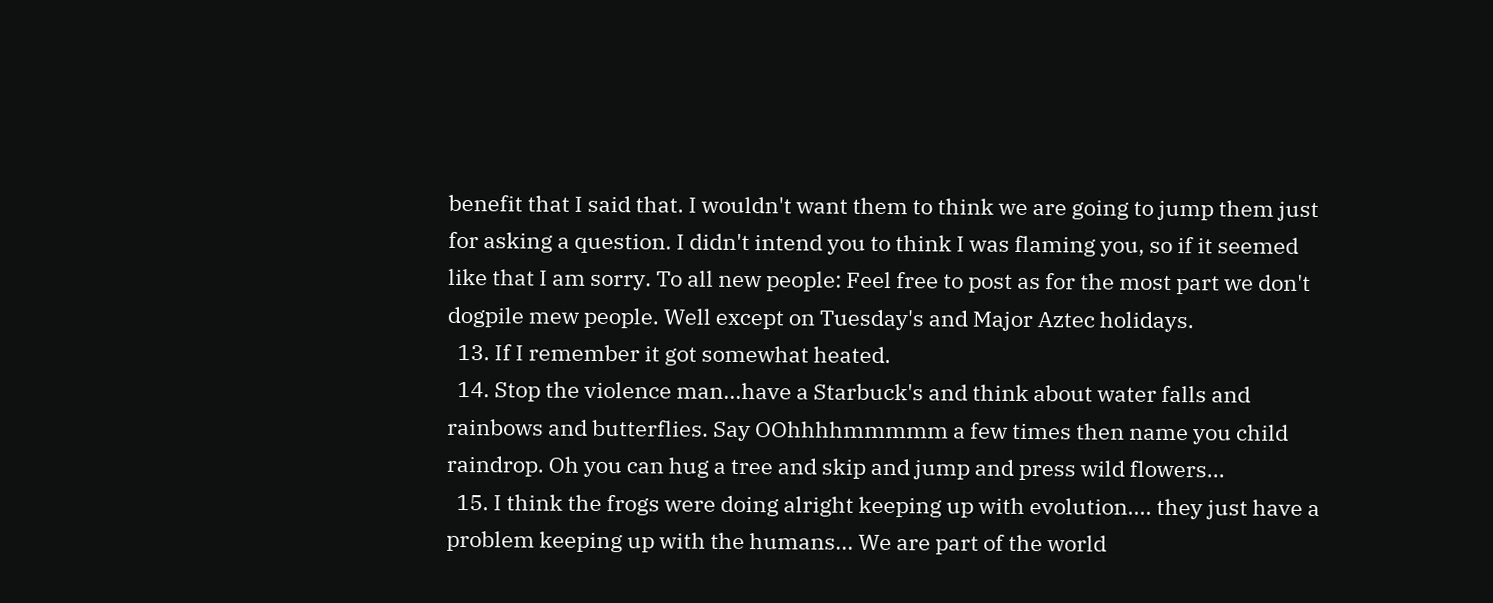benefit that I said that. I wouldn't want them to think we are going to jump them just for asking a question. I didn't intend you to think I was flaming you, so if it seemed like that I am sorry. To all new people: Feel free to post as for the most part we don't dogpile mew people. Well except on Tuesday's and Major Aztec holidays.
  13. If I remember it got somewhat heated.
  14. Stop the violence man...have a Starbuck's and think about water falls and rainbows and butterflies. Say OOhhhhmmmmm a few times then name you child raindrop. Oh you can hug a tree and skip and jump and press wild flowers...
  15. I think the frogs were doing alright keeping up with evolution.... they just have a problem keeping up with the humans... We are part of the world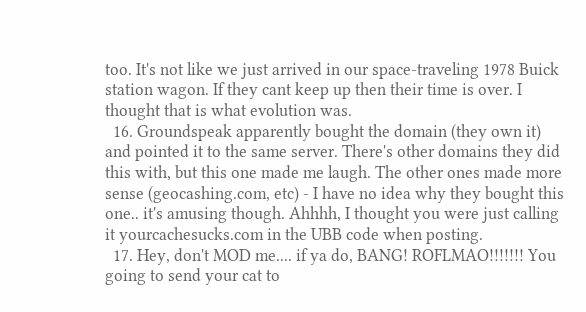too. It's not like we just arrived in our space-traveling 1978 Buick station wagon. If they cant keep up then their time is over. I thought that is what evolution was.
  16. Groundspeak apparently bought the domain (they own it) and pointed it to the same server. There's other domains they did this with, but this one made me laugh. The other ones made more sense (geocashing.com, etc) - I have no idea why they bought this one.. it's amusing though. Ahhhh, I thought you were just calling it yourcachesucks.com in the UBB code when posting.
  17. Hey, don't MOD me.... if ya do, BANG! ROFLMAO!!!!!!! You going to send your cat to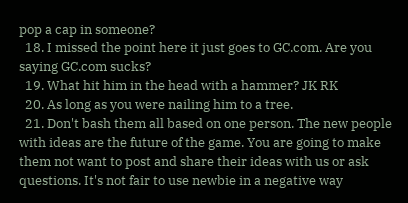pop a cap in someone?
  18. I missed the point here it just goes to GC.com. Are you saying GC.com sucks?
  19. What hit him in the head with a hammer? JK RK
  20. As long as you were nailing him to a tree.
  21. Don't bash them all based on one person. The new people with ideas are the future of the game. You are going to make them not want to post and share their ideas with us or ask questions. It's not fair to use newbie in a negative way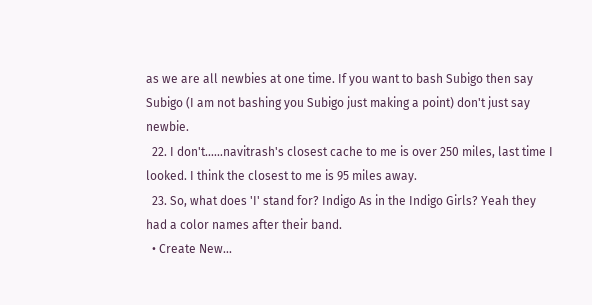as we are all newbies at one time. If you want to bash Subigo then say Subigo (I am not bashing you Subigo just making a point) don't just say newbie.
  22. I don't......navitrash's closest cache to me is over 250 miles, last time I looked. I think the closest to me is 95 miles away.
  23. So, what does 'I' stand for? Indigo As in the Indigo Girls? Yeah they had a color names after their band.
  • Create New...